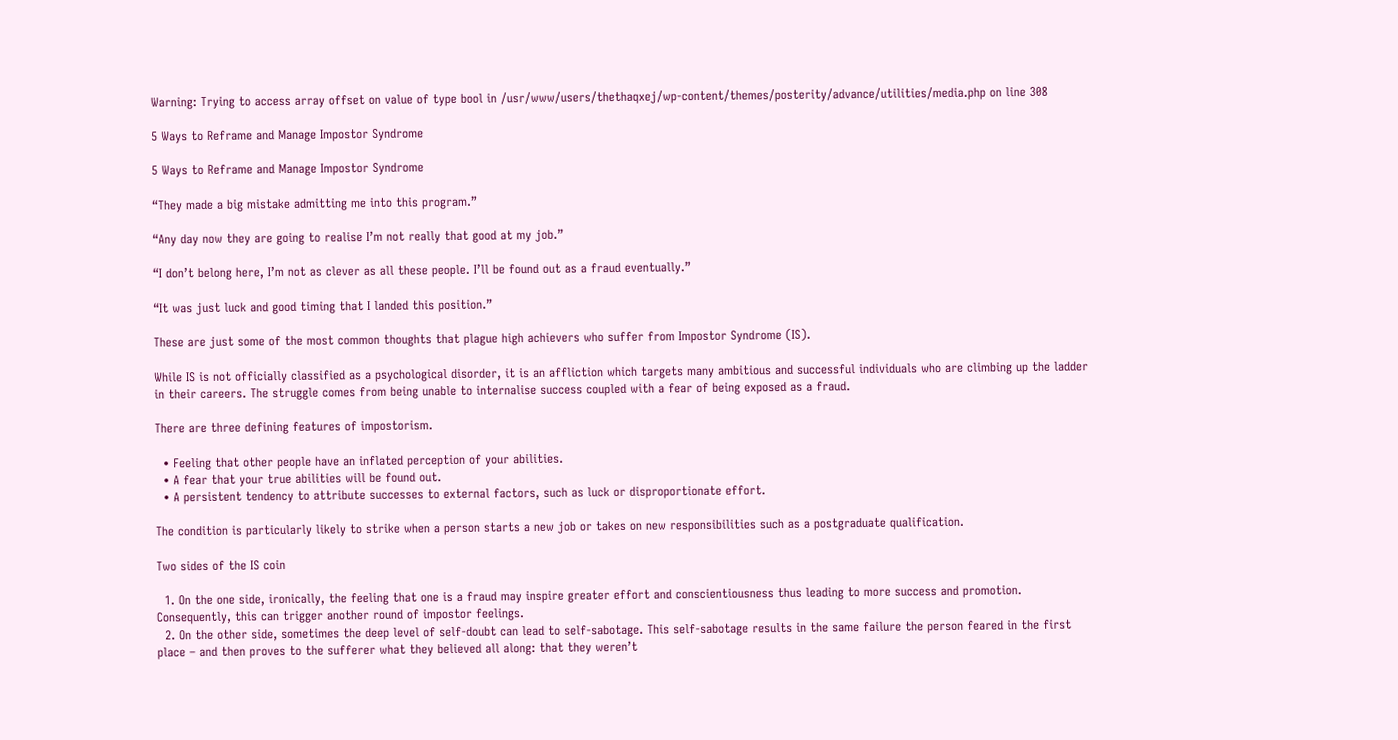Warning: Trying to access array offset on value of type bool in /usr/www/users/thethaqxej/wp-content/themes/posterity/advance/utilities/media.php on line 308

5 Ways to Reframe and Manage Impostor Syndrome

5 Ways to Reframe and Manage Impostor Syndrome

“They made a big mistake admitting me into this program.”

“Any day now they are going to realise I’m not really that good at my job.”

“I don’t belong here, I’m not as clever as all these people. I’ll be found out as a fraud eventually.”

“It was just luck and good timing that I landed this position.”

These are just some of the most common thoughts that plague high achievers who suffer from Impostor Syndrome (IS).

While IS is not officially classified as a psychological disorder, it is an affliction which targets many ambitious and successful individuals who are climbing up the ladder in their careers. The struggle comes from being unable to internalise success coupled with a fear of being exposed as a fraud.

There are three defining features of impostorism.

  • Feeling that other people have an inflated perception of your abilities.
  • A fear that your true abilities will be found out.
  • A persistent tendency to attribute successes to external factors, such as luck or disproportionate effort.

The condition is particularly likely to strike when a person starts a new job or takes on new responsibilities such as a postgraduate qualification.

Two sides of the IS coin

  1. On the one side, ironically, the feeling that one is a fraud may inspire greater effort and conscientiousness thus leading to more success and promotion.  Consequently, this can trigger another round of impostor feelings.
  2. On the other side, sometimes the deep level of self-doubt can lead to self-sabotage. This self-sabotage results in the same failure the person feared in the first place – and then proves to the sufferer what they believed all along: that they weren’t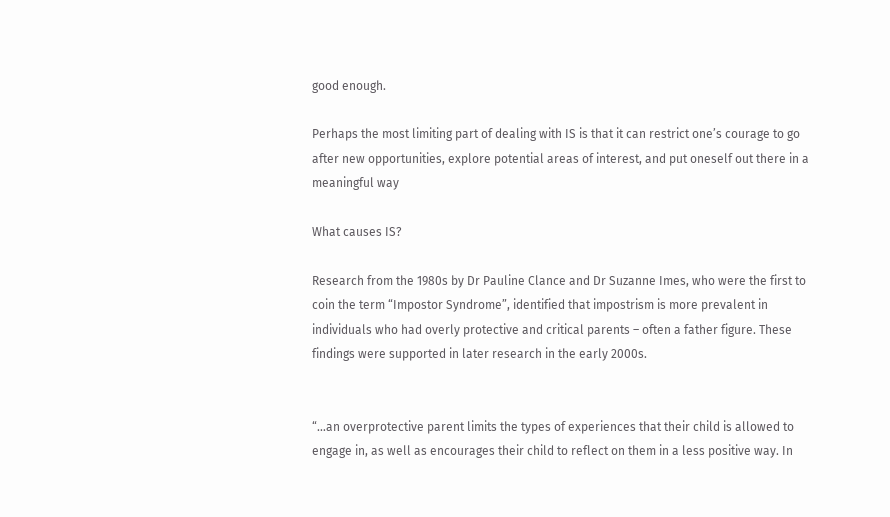good enough.

Perhaps the most limiting part of dealing with IS is that it can restrict one’s courage to go after new opportunities, explore potential areas of interest, and put oneself out there in a meaningful way

What causes IS?

Research from the 1980s by Dr Pauline Clance and Dr Suzanne Imes, who were the first to coin the term “Impostor Syndrome”, identified that impostrism is more prevalent in individuals who had overly protective and critical parents – often a father figure. These findings were supported in later research in the early 2000s.


“…an overprotective parent limits the types of experiences that their child is allowed to engage in, as well as encourages their child to reflect on them in a less positive way. In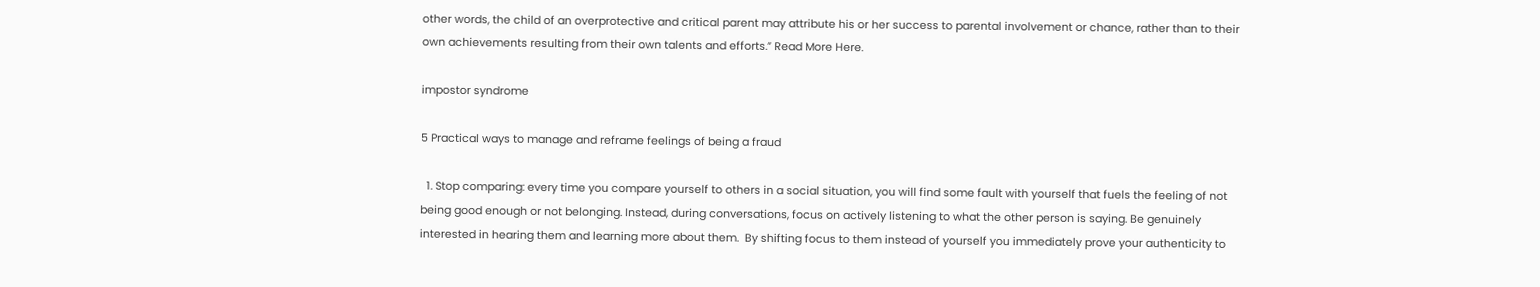other words, the child of an overprotective and critical parent may attribute his or her success to parental involvement or chance, rather than to their own achievements resulting from their own talents and efforts.” Read More Here.

impostor syndrome

5 Practical ways to manage and reframe feelings of being a fraud

  1. Stop comparing: every time you compare yourself to others in a social situation, you will find some fault with yourself that fuels the feeling of not being good enough or not belonging. Instead, during conversations, focus on actively listening to what the other person is saying. Be genuinely interested in hearing them and learning more about them.  By shifting focus to them instead of yourself you immediately prove your authenticity to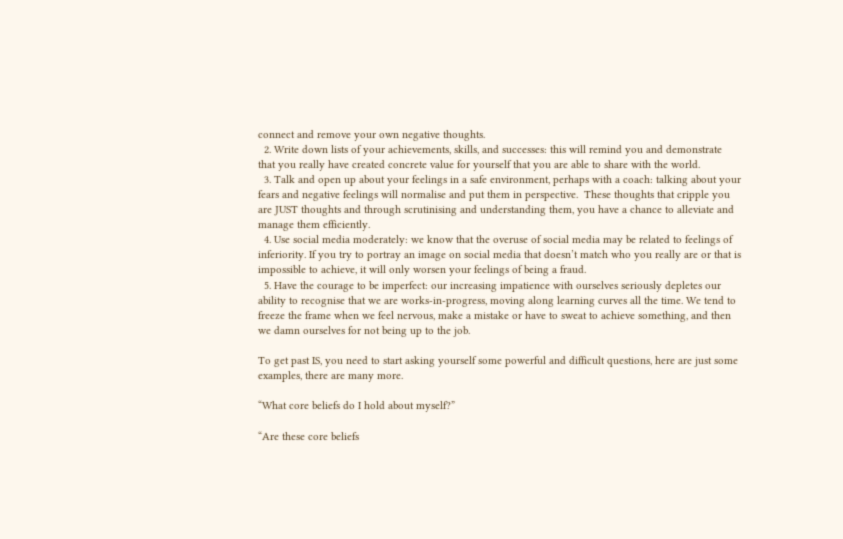connect and remove your own negative thoughts.
  2. Write down lists of your achievements, skills, and successes: this will remind you and demonstrate that you really have created concrete value for yourself that you are able to share with the world.
  3. Talk and open up about your feelings in a safe environment, perhaps with a coach: talking about your fears and negative feelings will normalise and put them in perspective.  These thoughts that cripple you are JUST thoughts and through scrutinising and understanding them, you have a chance to alleviate and manage them efficiently.
  4. Use social media moderately: we know that the overuse of social media may be related to feelings of inferiority. If you try to portray an image on social media that doesn’t match who you really are or that is impossible to achieve, it will only worsen your feelings of being a fraud.
  5. Have the courage to be imperfect: our increasing impatience with ourselves seriously depletes our ability to recognise that we are works-in-progress, moving along learning curves all the time. We tend to freeze the frame when we feel nervous, make a mistake or have to sweat to achieve something, and then we damn ourselves for not being up to the job.

To get past IS, you need to start asking yourself some powerful and difficult questions, here are just some examples, there are many more.

“What core beliefs do I hold about myself?”

“Are these core beliefs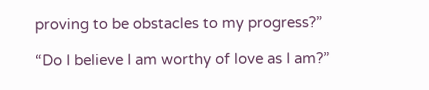proving to be obstacles to my progress?”

“Do I believe I am worthy of love as I am?”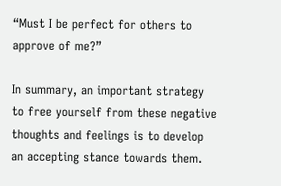“Must I be perfect for others to approve of me?”

In summary, an important strategy to free yourself from these negative thoughts and feelings is to develop an accepting stance towards them.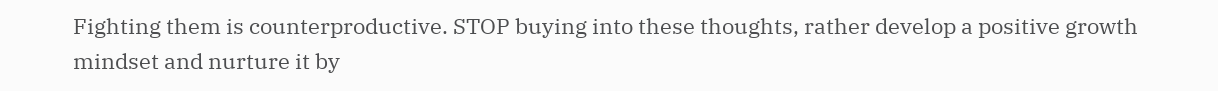Fighting them is counterproductive. STOP buying into these thoughts, rather develop a positive growth mindset and nurture it by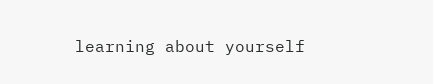learning about yourself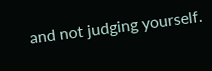and not judging yourself.